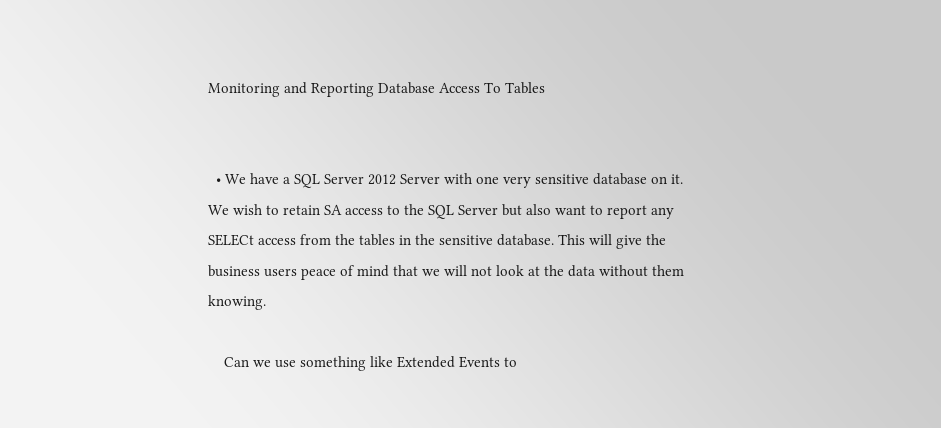Monitoring and Reporting Database Access To Tables


  • We have a SQL Server 2012 Server with one very sensitive database on it. We wish to retain SA access to the SQL Server but also want to report any SELECt access from the tables in the sensitive database. This will give the business users peace of mind that we will not look at the data without them knowing.

    Can we use something like Extended Events to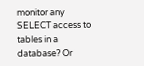monitor any SELECT access to tables in a database? Or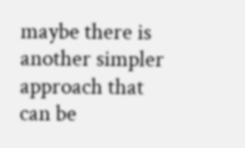maybe there is another simpler approach that can be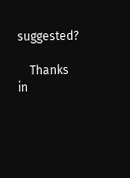suggested?

    Thanks in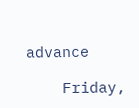advance

    Friday,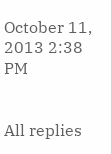October 11, 2013 2:38 PM


All replies